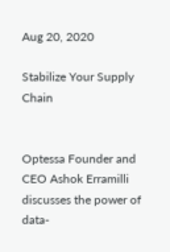Aug 20, 2020

Stabilize Your Supply Chain


Optessa Founder and CEO Ashok Erramilli discusses the power of data-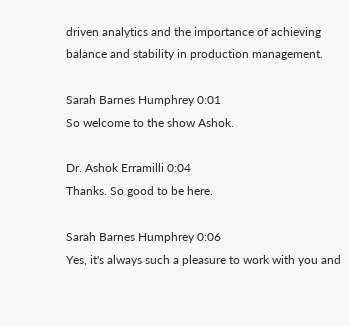driven analytics and the importance of achieving balance and stability in production management.

Sarah Barnes Humphrey 0:01
So welcome to the show Ashok.

Dr. Ashok Erramilli 0:04
Thanks. So good to be here.

Sarah Barnes Humphrey 0:06
Yes, it's always such a pleasure to work with you and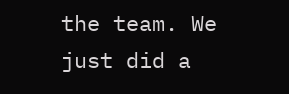the team. We just did a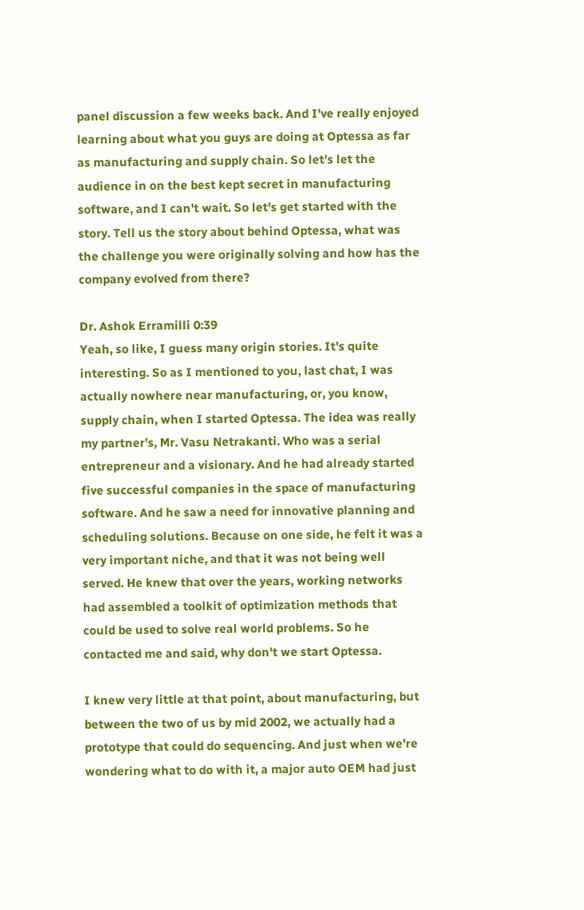panel discussion a few weeks back. And I've really enjoyed learning about what you guys are doing at Optessa as far as manufacturing and supply chain. So let's let the audience in on the best kept secret in manufacturing software, and I can't wait. So let's get started with the story. Tell us the story about behind Optessa, what was the challenge you were originally solving and how has the company evolved from there?

Dr. Ashok Erramilli 0:39
Yeah, so like, I guess many origin stories. It's quite interesting. So as I mentioned to you, last chat, I was actually nowhere near manufacturing, or, you know, supply chain, when I started Optessa. The idea was really my partner's, Mr. Vasu Netrakanti. Who was a serial entrepreneur and a visionary. And he had already started five successful companies in the space of manufacturing software. And he saw a need for innovative planning and scheduling solutions. Because on one side, he felt it was a very important niche, and that it was not being well served. He knew that over the years, working networks had assembled a toolkit of optimization methods that could be used to solve real world problems. So he contacted me and said, why don't we start Optessa.

I knew very little at that point, about manufacturing, but between the two of us by mid 2002, we actually had a prototype that could do sequencing. And just when we're wondering what to do with it, a major auto OEM had just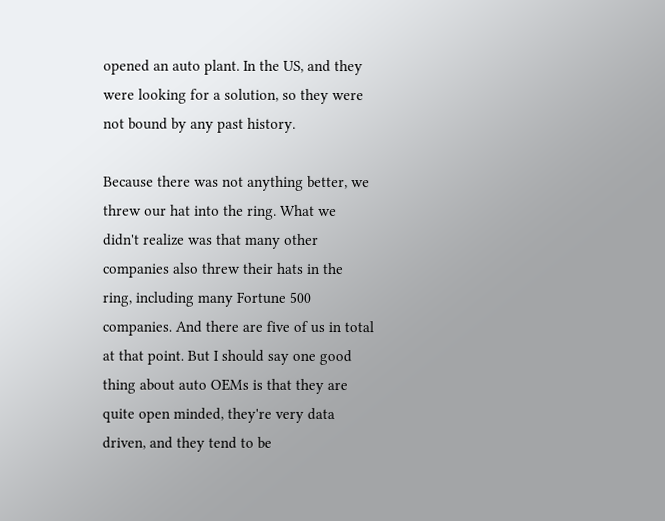opened an auto plant. In the US, and they were looking for a solution, so they were not bound by any past history.

Because there was not anything better, we threw our hat into the ring. What we didn't realize was that many other companies also threw their hats in the ring, including many Fortune 500 companies. And there are five of us in total at that point. But I should say one good thing about auto OEMs is that they are quite open minded, they're very data driven, and they tend to be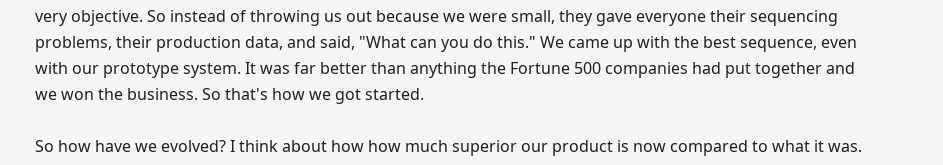very objective. So instead of throwing us out because we were small, they gave everyone their sequencing problems, their production data, and said, "What can you do this." We came up with the best sequence, even with our prototype system. It was far better than anything the Fortune 500 companies had put together and we won the business. So that's how we got started.

So how have we evolved? I think about how how much superior our product is now compared to what it was.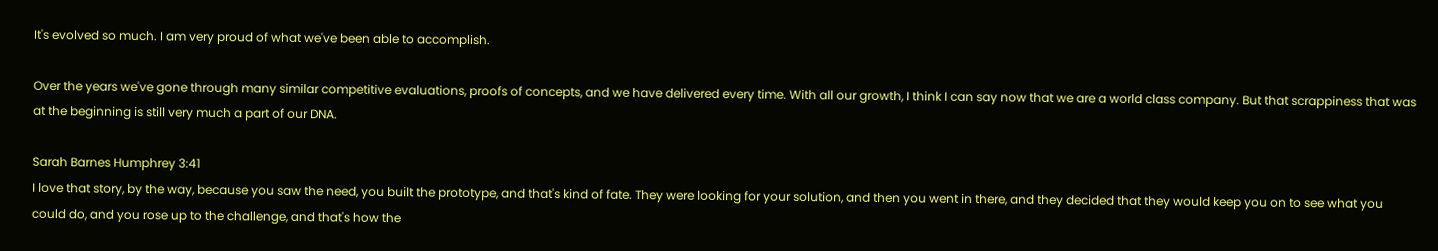It's evolved so much. I am very proud of what we've been able to accomplish.

Over the years we've gone through many similar competitive evaluations, proofs of concepts, and we have delivered every time. With all our growth, I think I can say now that we are a world class company. But that scrappiness that was at the beginning is still very much a part of our DNA.

Sarah Barnes Humphrey 3:41
I love that story, by the way, because you saw the need, you built the prototype, and that's kind of fate. They were looking for your solution, and then you went in there, and they decided that they would keep you on to see what you could do, and you rose up to the challenge, and that's how the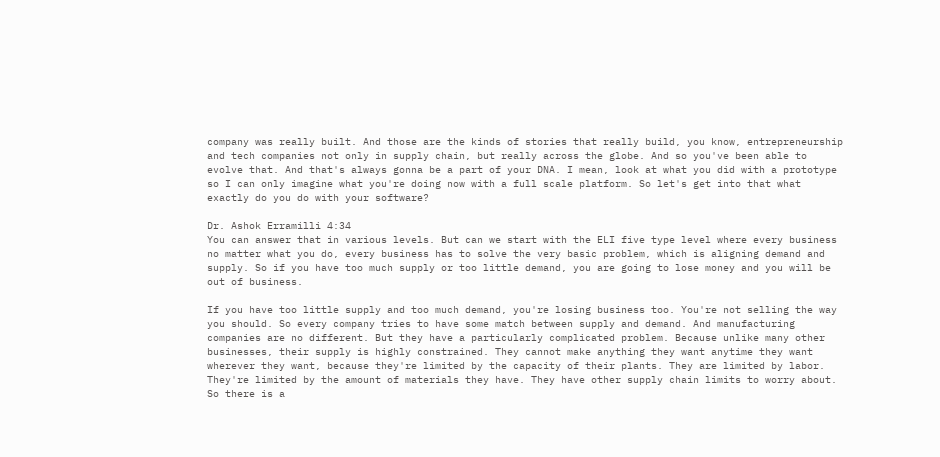company was really built. And those are the kinds of stories that really build, you know, entrepreneurship and tech companies not only in supply chain, but really across the globe. And so you've been able to evolve that. And that's always gonna be a part of your DNA. I mean, look at what you did with a prototype so I can only imagine what you're doing now with a full scale platform. So let's get into that what exactly do you do with your software?

Dr. Ashok Erramilli 4:34
You can answer that in various levels. But can we start with the ELI five type level where every business no matter what you do, every business has to solve the very basic problem, which is aligning demand and supply. So if you have too much supply or too little demand, you are going to lose money and you will be out of business.

If you have too little supply and too much demand, you're losing business too. You're not selling the way you should. So every company tries to have some match between supply and demand. And manufacturing companies are no different. But they have a particularly complicated problem. Because unlike many other businesses, their supply is highly constrained. They cannot make anything they want anytime they want wherever they want, because they're limited by the capacity of their plants. They are limited by labor. They're limited by the amount of materials they have. They have other supply chain limits to worry about. So there is a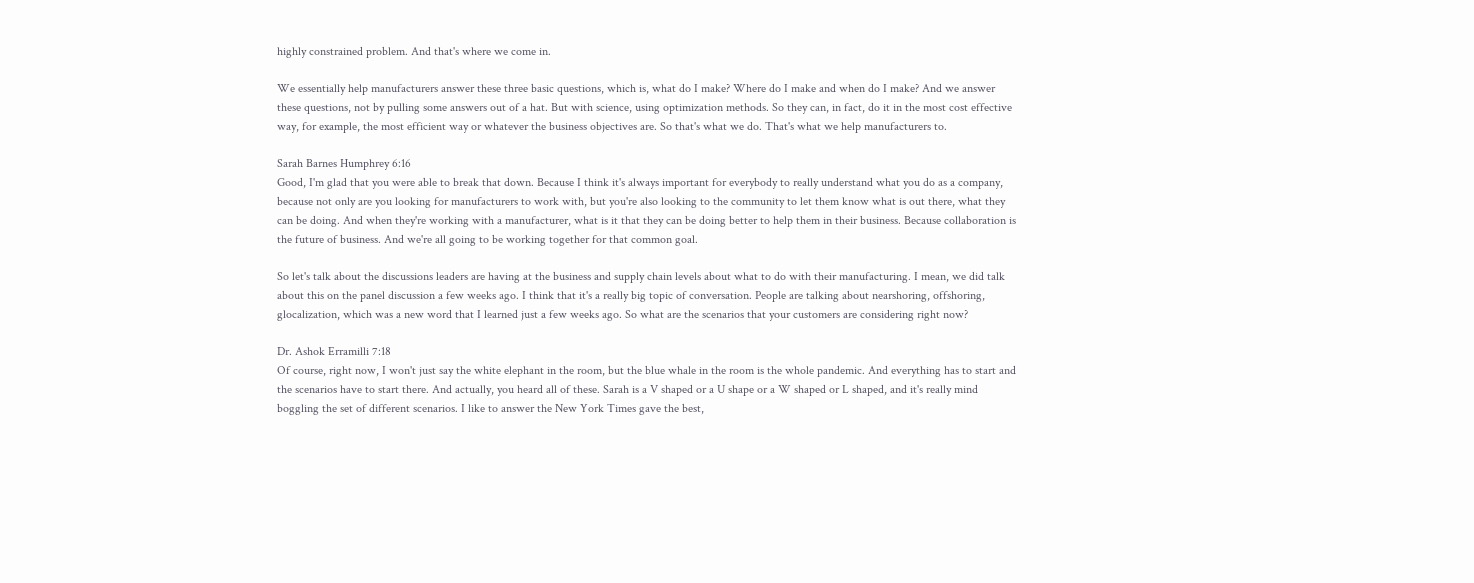highly constrained problem. And that's where we come in.

We essentially help manufacturers answer these three basic questions, which is, what do I make? Where do I make and when do I make? And we answer these questions, not by pulling some answers out of a hat. But with science, using optimization methods. So they can, in fact, do it in the most cost effective way, for example, the most efficient way or whatever the business objectives are. So that's what we do. That's what we help manufacturers to.

Sarah Barnes Humphrey 6:16
Good, I'm glad that you were able to break that down. Because I think it's always important for everybody to really understand what you do as a company, because not only are you looking for manufacturers to work with, but you're also looking to the community to let them know what is out there, what they can be doing. And when they're working with a manufacturer, what is it that they can be doing better to help them in their business. Because collaboration is the future of business. And we're all going to be working together for that common goal.

So let's talk about the discussions leaders are having at the business and supply chain levels about what to do with their manufacturing. I mean, we did talk about this on the panel discussion a few weeks ago. I think that it's a really big topic of conversation. People are talking about nearshoring, offshoring, glocalization, which was a new word that I learned just a few weeks ago. So what are the scenarios that your customers are considering right now?

Dr. Ashok Erramilli 7:18
Of course, right now, I won't just say the white elephant in the room, but the blue whale in the room is the whole pandemic. And everything has to start and the scenarios have to start there. And actually, you heard all of these. Sarah is a V shaped or a U shape or a W shaped or L shaped, and it's really mind boggling the set of different scenarios. I like to answer the New York Times gave the best,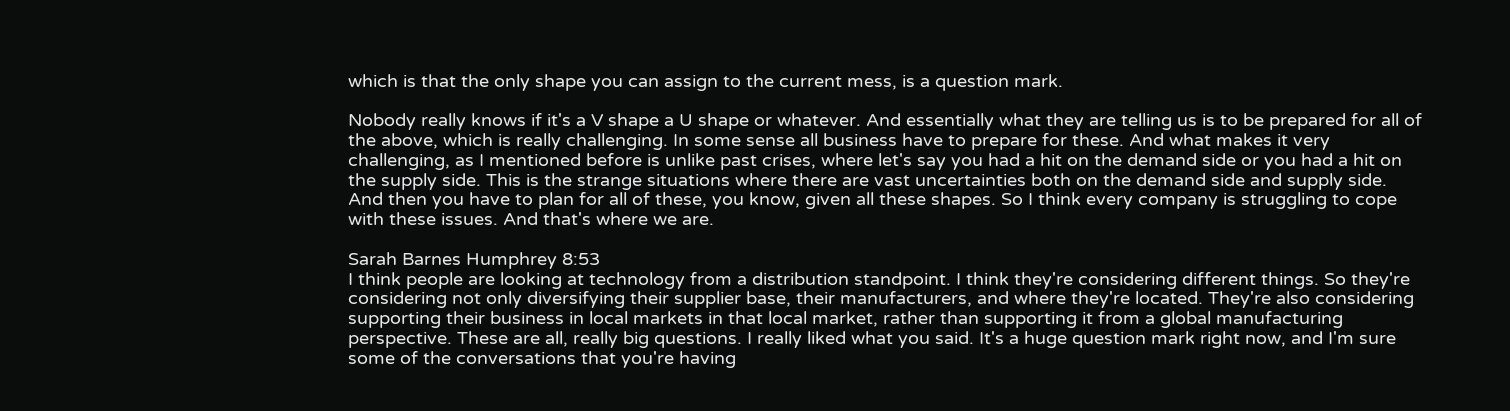which is that the only shape you can assign to the current mess, is a question mark.

Nobody really knows if it's a V shape a U shape or whatever. And essentially what they are telling us is to be prepared for all of the above, which is really challenging. In some sense all business have to prepare for these. And what makes it very challenging, as I mentioned before is unlike past crises, where let's say you had a hit on the demand side or you had a hit on the supply side. This is the strange situations where there are vast uncertainties both on the demand side and supply side. And then you have to plan for all of these, you know, given all these shapes. So I think every company is struggling to cope with these issues. And that's where we are.

Sarah Barnes Humphrey 8:53
I think people are looking at technology from a distribution standpoint. I think they're considering different things. So they're considering not only diversifying their supplier base, their manufacturers, and where they're located. They're also considering supporting their business in local markets in that local market, rather than supporting it from a global manufacturing perspective. These are all, really big questions. I really liked what you said. It's a huge question mark right now, and I'm sure some of the conversations that you're having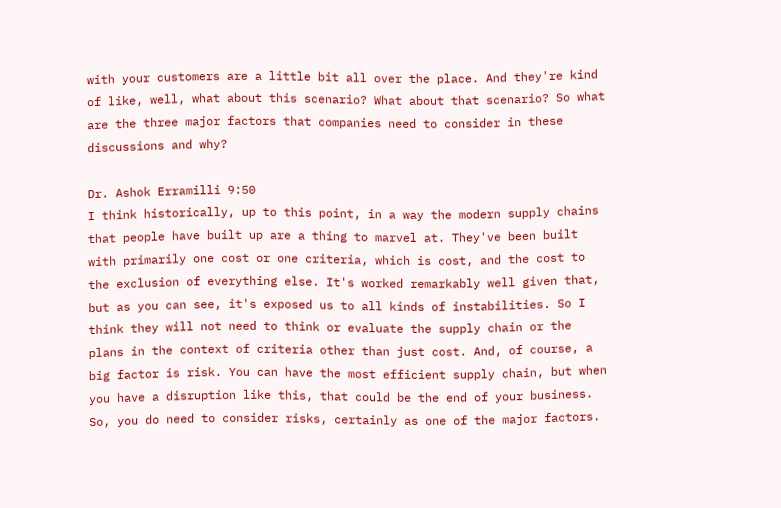with your customers are a little bit all over the place. And they're kind of like, well, what about this scenario? What about that scenario? So what are the three major factors that companies need to consider in these discussions and why?

Dr. Ashok Erramilli 9:50
I think historically, up to this point, in a way the modern supply chains that people have built up are a thing to marvel at. They've been built with primarily one cost or one criteria, which is cost, and the cost to the exclusion of everything else. It's worked remarkably well given that, but as you can see, it's exposed us to all kinds of instabilities. So I think they will not need to think or evaluate the supply chain or the plans in the context of criteria other than just cost. And, of course, a big factor is risk. You can have the most efficient supply chain, but when you have a disruption like this, that could be the end of your business. So, you do need to consider risks, certainly as one of the major factors.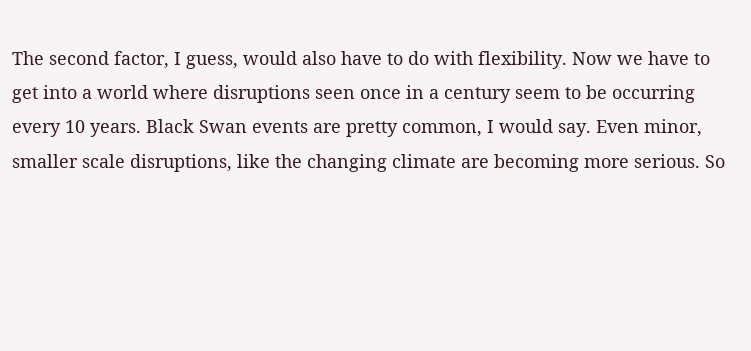The second factor, I guess, would also have to do with flexibility. Now we have to get into a world where disruptions seen once in a century seem to be occurring every 10 years. Black Swan events are pretty common, I would say. Even minor, smaller scale disruptions, like the changing climate are becoming more serious. So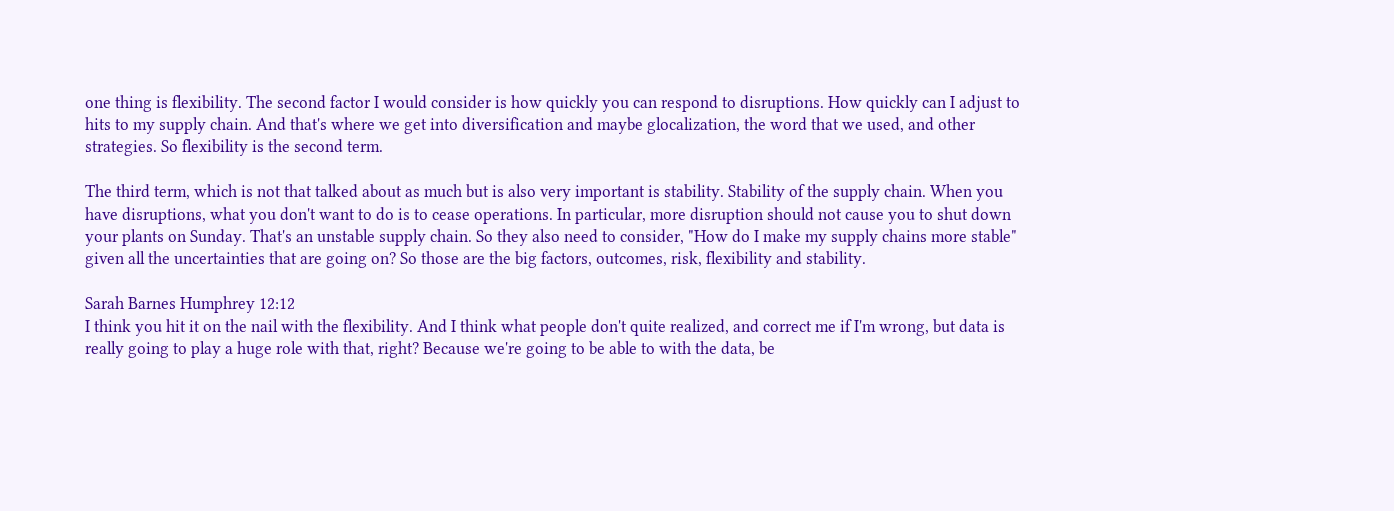one thing is flexibility. The second factor I would consider is how quickly you can respond to disruptions. How quickly can I adjust to hits to my supply chain. And that's where we get into diversification and maybe glocalization, the word that we used, and other strategies. So flexibility is the second term.

The third term, which is not that talked about as much but is also very important is stability. Stability of the supply chain. When you have disruptions, what you don't want to do is to cease operations. In particular, more disruption should not cause you to shut down your plants on Sunday. That's an unstable supply chain. So they also need to consider, "How do I make my supply chains more stable" given all the uncertainties that are going on? So those are the big factors, outcomes, risk, flexibility and stability.

Sarah Barnes Humphrey 12:12
I think you hit it on the nail with the flexibility. And I think what people don't quite realized, and correct me if I'm wrong, but data is really going to play a huge role with that, right? Because we're going to be able to with the data, be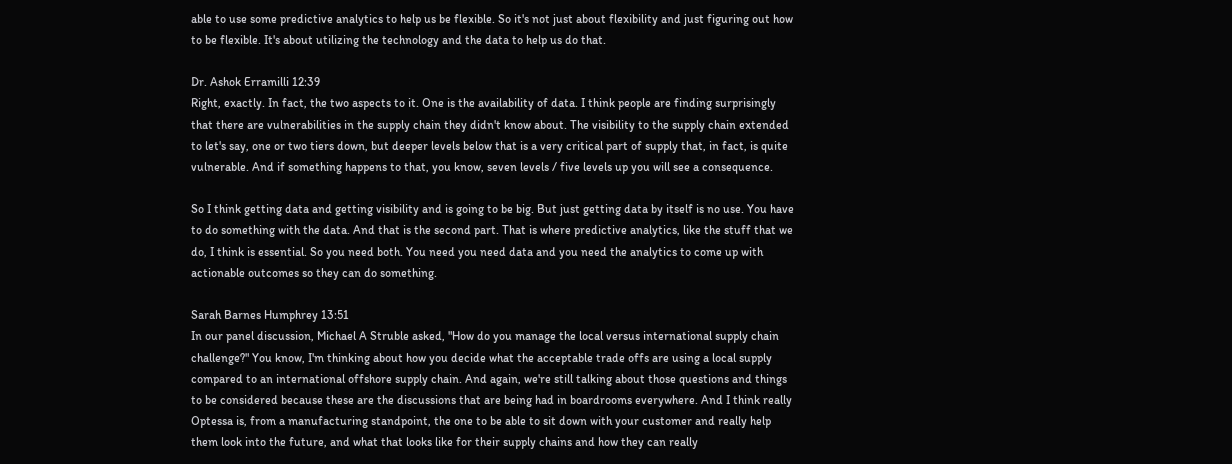able to use some predictive analytics to help us be flexible. So it's not just about flexibility and just figuring out how to be flexible. It's about utilizing the technology and the data to help us do that.

Dr. Ashok Erramilli 12:39
Right, exactly. In fact, the two aspects to it. One is the availability of data. I think people are finding surprisingly that there are vulnerabilities in the supply chain they didn't know about. The visibility to the supply chain extended to let's say, one or two tiers down, but deeper levels below that is a very critical part of supply that, in fact, is quite vulnerable. And if something happens to that, you know, seven levels / five levels up you will see a consequence.

So I think getting data and getting visibility and is going to be big. But just getting data by itself is no use. You have to do something with the data. And that is the second part. That is where predictive analytics, like the stuff that we do, I think is essential. So you need both. You need you need data and you need the analytics to come up with actionable outcomes so they can do something.

Sarah Barnes Humphrey 13:51
In our panel discussion, Michael A Struble asked, "How do you manage the local versus international supply chain challenge?" You know, I'm thinking about how you decide what the acceptable trade offs are using a local supply compared to an international offshore supply chain. And again, we're still talking about those questions and things to be considered because these are the discussions that are being had in boardrooms everywhere. And I think really Optessa is, from a manufacturing standpoint, the one to be able to sit down with your customer and really help them look into the future, and what that looks like for their supply chains and how they can really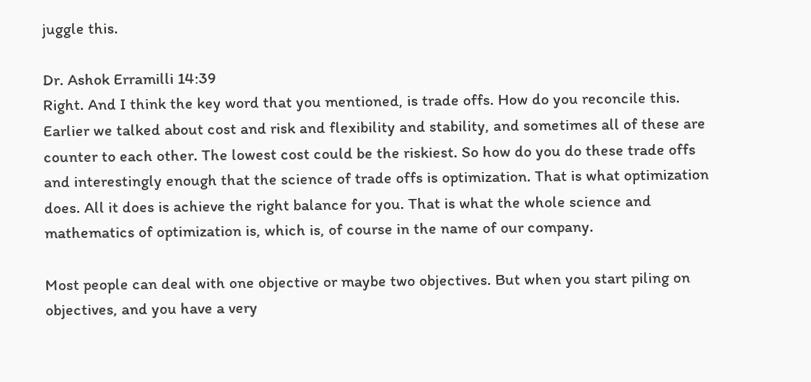juggle this.

Dr. Ashok Erramilli 14:39
Right. And I think the key word that you mentioned, is trade offs. How do you reconcile this. Earlier we talked about cost and risk and flexibility and stability, and sometimes all of these are counter to each other. The lowest cost could be the riskiest. So how do you do these trade offs and interestingly enough that the science of trade offs is optimization. That is what optimization does. All it does is achieve the right balance for you. That is what the whole science and mathematics of optimization is, which is, of course in the name of our company.

Most people can deal with one objective or maybe two objectives. But when you start piling on objectives, and you have a very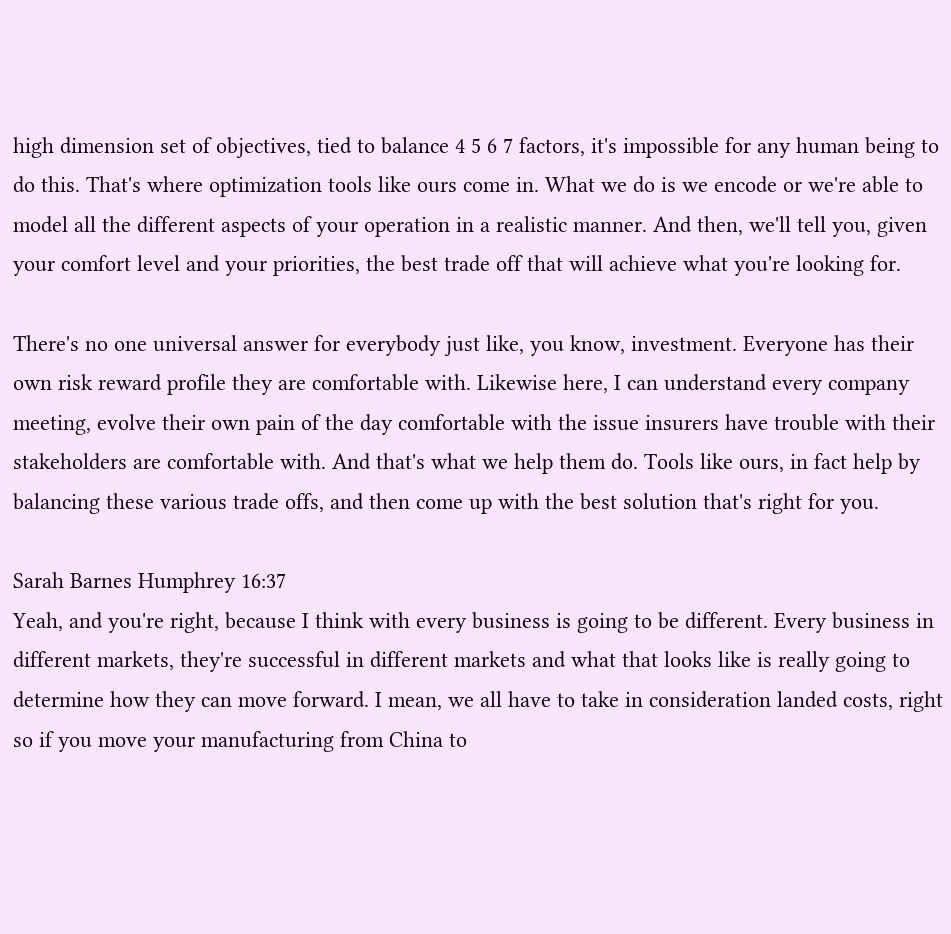high dimension set of objectives, tied to balance 4 5 6 7 factors, it's impossible for any human being to do this. That's where optimization tools like ours come in. What we do is we encode or we're able to model all the different aspects of your operation in a realistic manner. And then, we'll tell you, given your comfort level and your priorities, the best trade off that will achieve what you're looking for.

There's no one universal answer for everybody just like, you know, investment. Everyone has their own risk reward profile they are comfortable with. Likewise here, I can understand every company meeting, evolve their own pain of the day comfortable with the issue insurers have trouble with their stakeholders are comfortable with. And that's what we help them do. Tools like ours, in fact help by balancing these various trade offs, and then come up with the best solution that's right for you.

Sarah Barnes Humphrey 16:37
Yeah, and you're right, because I think with every business is going to be different. Every business in different markets, they're successful in different markets and what that looks like is really going to determine how they can move forward. I mean, we all have to take in consideration landed costs, right so if you move your manufacturing from China to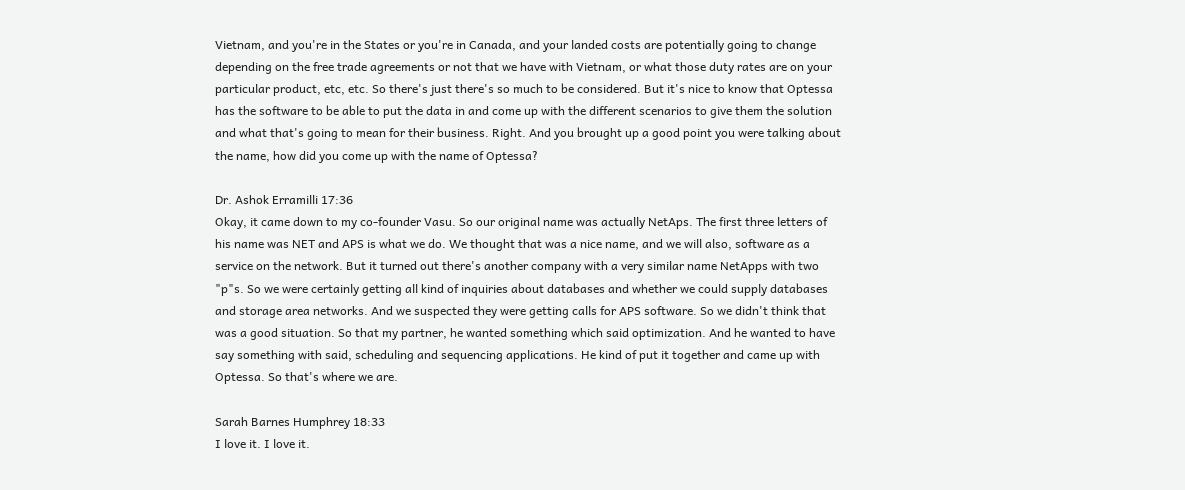Vietnam, and you're in the States or you're in Canada, and your landed costs are potentially going to change depending on the free trade agreements or not that we have with Vietnam, or what those duty rates are on your particular product, etc, etc. So there's just there's so much to be considered. But it's nice to know that Optessa has the software to be able to put the data in and come up with the different scenarios to give them the solution and what that's going to mean for their business. Right. And you brought up a good point you were talking about the name, how did you come up with the name of Optessa?

Dr. Ashok Erramilli 17:36
Okay, it came down to my co-founder Vasu. So our original name was actually NetAps. The first three letters of his name was NET and APS is what we do. We thought that was a nice name, and we will also, software as a service on the network. But it turned out there's another company with a very similar name NetApps with two "p"s. So we were certainly getting all kind of inquiries about databases and whether we could supply databases and storage area networks. And we suspected they were getting calls for APS software. So we didn't think that was a good situation. So that my partner, he wanted something which said optimization. And he wanted to have say something with said, scheduling and sequencing applications. He kind of put it together and came up with Optessa. So that's where we are.

Sarah Barnes Humphrey 18:33
I love it. I love it.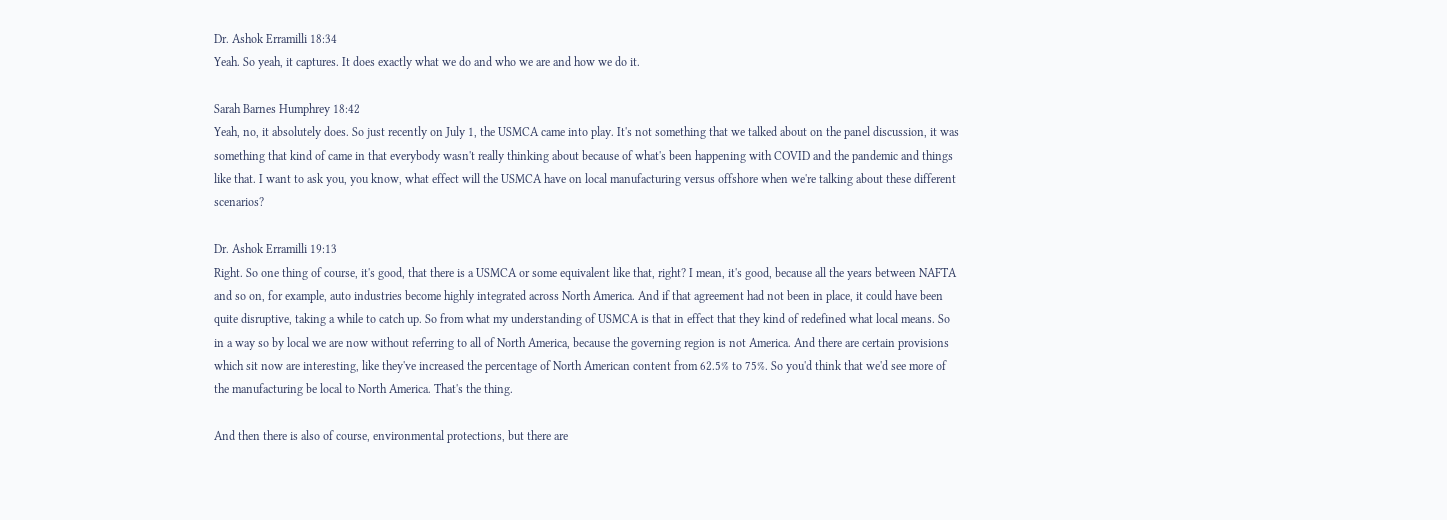Dr. Ashok Erramilli 18:34
Yeah. So yeah, it captures. It does exactly what we do and who we are and how we do it.

Sarah Barnes Humphrey 18:42
Yeah, no, it absolutely does. So just recently on July 1, the USMCA came into play. It's not something that we talked about on the panel discussion, it was something that kind of came in that everybody wasn't really thinking about because of what's been happening with COVID and the pandemic and things like that. I want to ask you, you know, what effect will the USMCA have on local manufacturing versus offshore when we're talking about these different scenarios?

Dr. Ashok Erramilli 19:13
Right. So one thing of course, it's good, that there is a USMCA or some equivalent like that, right? I mean, it's good, because all the years between NAFTA and so on, for example, auto industries become highly integrated across North America. And if that agreement had not been in place, it could have been quite disruptive, taking a while to catch up. So from what my understanding of USMCA is that in effect that they kind of redefined what local means. So in a way so by local we are now without referring to all of North America, because the governing region is not America. And there are certain provisions which sit now are interesting, like they've increased the percentage of North American content from 62.5% to 75%. So you'd think that we'd see more of the manufacturing be local to North America. That's the thing.

And then there is also of course, environmental protections, but there are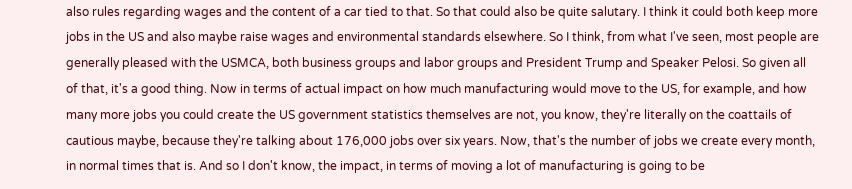also rules regarding wages and the content of a car tied to that. So that could also be quite salutary. I think it could both keep more jobs in the US and also maybe raise wages and environmental standards elsewhere. So I think, from what I've seen, most people are generally pleased with the USMCA, both business groups and labor groups and President Trump and Speaker Pelosi. So given all of that, it's a good thing. Now in terms of actual impact on how much manufacturing would move to the US, for example, and how many more jobs you could create the US government statistics themselves are not, you know, they're literally on the coattails of cautious maybe, because they're talking about 176,000 jobs over six years. Now, that's the number of jobs we create every month, in normal times that is. And so I don't know, the impact, in terms of moving a lot of manufacturing is going to be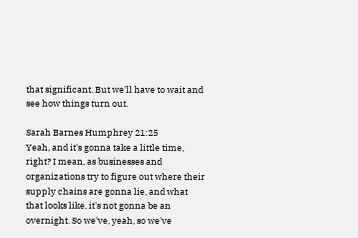that significant. But we'll have to wait and see how things turn out.

Sarah Barnes Humphrey 21:25
Yeah, and it's gonna take a little time, right? I mean, as businesses and organizations try to figure out where their supply chains are gonna lie, and what that looks like, it's not gonna be an overnight. So we've, yeah, so we've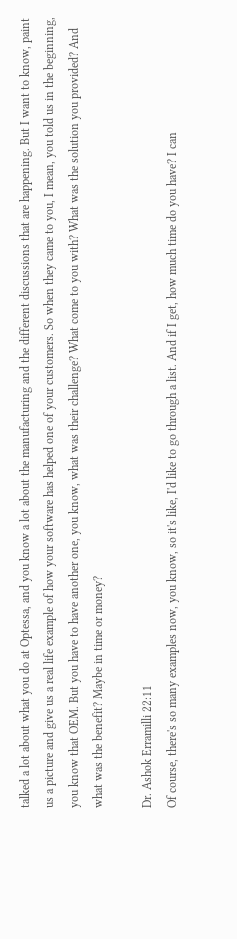talked a lot about what you do at Optessa, and you know a lot about the manufacturing and the different discussions that are happening. But I want to know, paint us a picture and give us a real life example of how your software has helped one of your customers. So when they came to you, I mean, you told us in the beginning, you know that OEM. But you have to have another one, you know, what was their challenge? What come to you with? What was the solution you provided? And what was the benefit? Maybe in time or money?

Dr. Ashok Erramilli 22:11
Of course, there's so many examples now, you know, so it's like, I'd like to go through a list. And if I get, how much time do you have? I can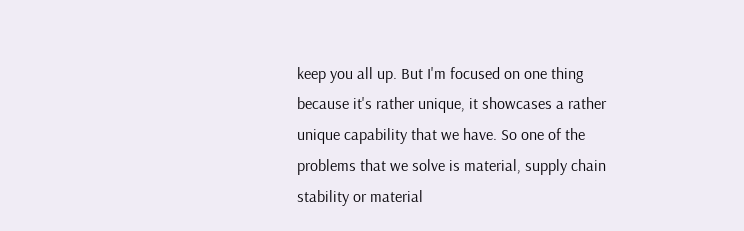keep you all up. But I'm focused on one thing because it's rather unique, it showcases a rather unique capability that we have. So one of the problems that we solve is material, supply chain stability or material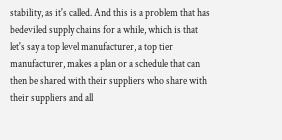stability, as it's called. And this is a problem that has bedeviled supply chains for a while, which is that let's say a top level manufacturer, a top tier manufacturer, makes a plan or a schedule that can then be shared with their suppliers who share with their suppliers and all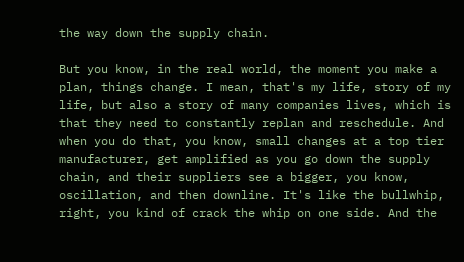the way down the supply chain.

But you know, in the real world, the moment you make a plan, things change. I mean, that's my life, story of my life, but also a story of many companies lives, which is that they need to constantly replan and reschedule. And when you do that, you know, small changes at a top tier manufacturer, get amplified as you go down the supply chain, and their suppliers see a bigger, you know, oscillation, and then downline. It's like the bullwhip, right, you kind of crack the whip on one side. And the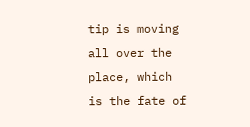tip is moving all over the place, which is the fate of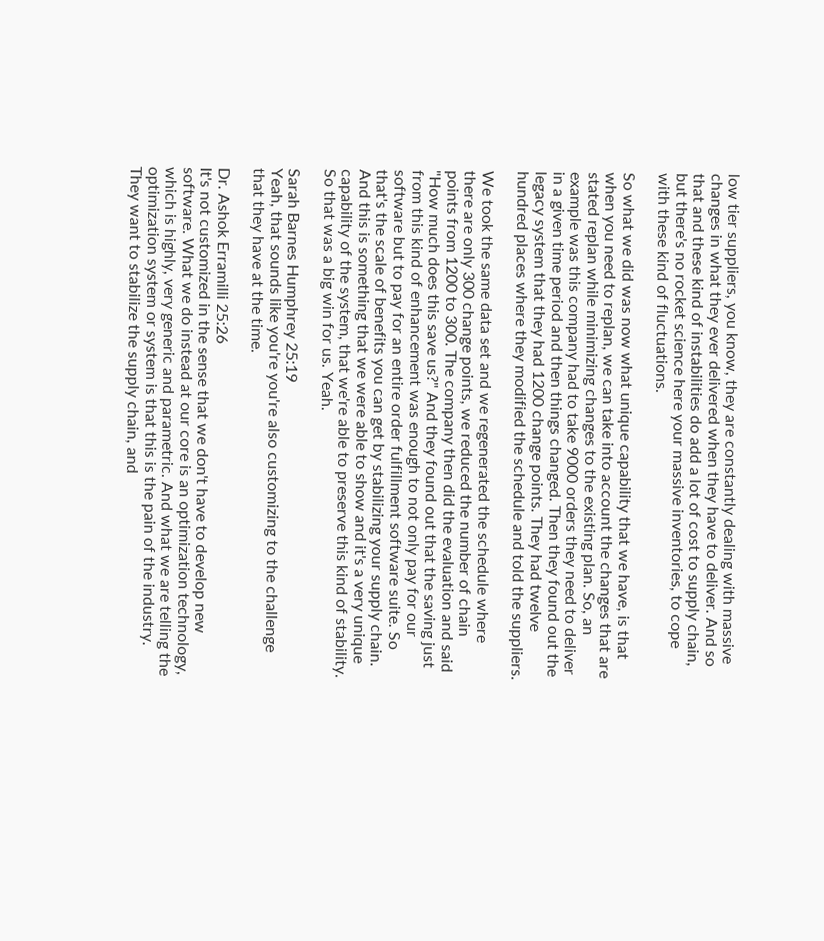low tier suppliers, you know, they are constantly dealing with massive changes in what they ever delivered when they have to deliver. And so that and these kind of instabilities do add a lot of cost to supply chain, but there's no rocket science here your massive inventories, to cope with these kind of fluctuations.

So what we did was now what unique capability that we have, is that when you need to replan, we can take into account the changes that are stated replan while minimizing changes to the existing plan. So, an example was this company had to take 9000 orders they need to deliver in a given time period and then things changed. Then they found out the legacy system that they had 1200 change points. They had twelve hundred places where they modified the schedule and told the suppliers.

We took the same data set and we regenerated the schedule where there are only 300 change points, we reduced the number of chain points from 1200 to 300. The company then did the evaluation and said "How much does this save us?" And they found out that the saving just from this kind of enhancement was enough to not only pay for our software but to pay for an entire order fulfillment software suite. So that's the scale of benefits you can get by stabilizing your supply chain. And this is something that we were able to show and it's a very unique capability of the system, that we're able to preserve this kind of stability. So that was a big win for us. Yeah.

Sarah Barnes Humphrey 25:19
Yeah, that sounds like you're you're also customizing to the challenge that they have at the time.

Dr. Ashok Erramilli 25:26
It's not customized in the sense that we don't have to develop new software. What we do instead at our core is an optimization technology, which is highly, very generic and parametric. And what we are telling the optimization system or system is that this is the pain of the industry. They want to stabilize the supply chain, and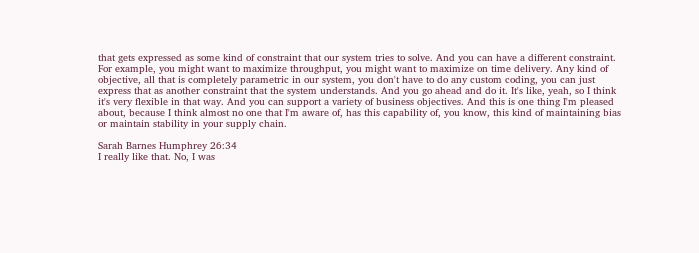that gets expressed as some kind of constraint that our system tries to solve. And you can have a different constraint. For example, you might want to maximize throughput, you might want to maximize on time delivery. Any kind of objective, all that is completely parametric in our system, you don't have to do any custom coding, you can just express that as another constraint that the system understands. And you go ahead and do it. It's like, yeah, so I think it's very flexible in that way. And you can support a variety of business objectives. And this is one thing I'm pleased about, because I think almost no one that I'm aware of, has this capability of, you know, this kind of maintaining bias or maintain stability in your supply chain.

Sarah Barnes Humphrey 26:34
I really like that. No, I was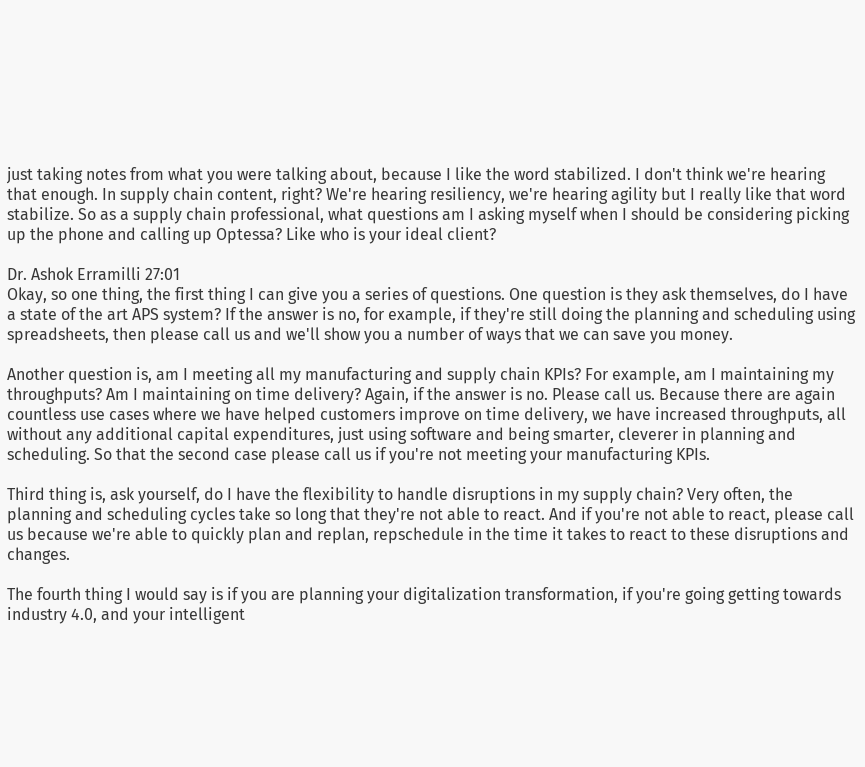just taking notes from what you were talking about, because I like the word stabilized. I don't think we're hearing that enough. In supply chain content, right? We're hearing resiliency, we're hearing agility but I really like that word stabilize. So as a supply chain professional, what questions am I asking myself when I should be considering picking up the phone and calling up Optessa? Like who is your ideal client?

Dr. Ashok Erramilli 27:01
Okay, so one thing, the first thing I can give you a series of questions. One question is they ask themselves, do I have a state of the art APS system? If the answer is no, for example, if they're still doing the planning and scheduling using spreadsheets, then please call us and we'll show you a number of ways that we can save you money.

Another question is, am I meeting all my manufacturing and supply chain KPIs? For example, am I maintaining my throughputs? Am I maintaining on time delivery? Again, if the answer is no. Please call us. Because there are again countless use cases where we have helped customers improve on time delivery, we have increased throughputs, all without any additional capital expenditures, just using software and being smarter, cleverer in planning and scheduling. So that the second case please call us if you're not meeting your manufacturing KPIs.

Third thing is, ask yourself, do I have the flexibility to handle disruptions in my supply chain? Very often, the planning and scheduling cycles take so long that they're not able to react. And if you're not able to react, please call us because we're able to quickly plan and replan, repschedule in the time it takes to react to these disruptions and changes.

The fourth thing I would say is if you are planning your digitalization transformation, if you're going getting towards industry 4.0, and your intelligent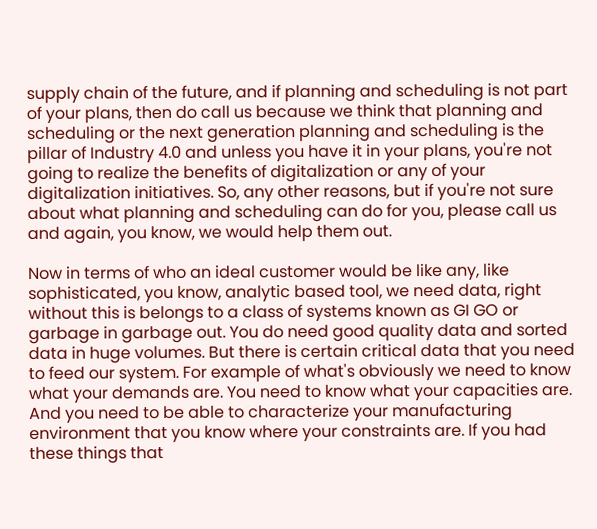supply chain of the future, and if planning and scheduling is not part of your plans, then do call us because we think that planning and scheduling or the next generation planning and scheduling is the pillar of Industry 4.0 and unless you have it in your plans, you're not going to realize the benefits of digitalization or any of your digitalization initiatives. So, any other reasons, but if you're not sure about what planning and scheduling can do for you, please call us and again, you know, we would help them out.

Now in terms of who an ideal customer would be like any, like sophisticated, you know, analytic based tool, we need data, right without this is belongs to a class of systems known as GI GO or garbage in garbage out. You do need good quality data and sorted data in huge volumes. But there is certain critical data that you need to feed our system. For example of what's obviously we need to know what your demands are. You need to know what your capacities are. And you need to be able to characterize your manufacturing environment that you know where your constraints are. If you had these things that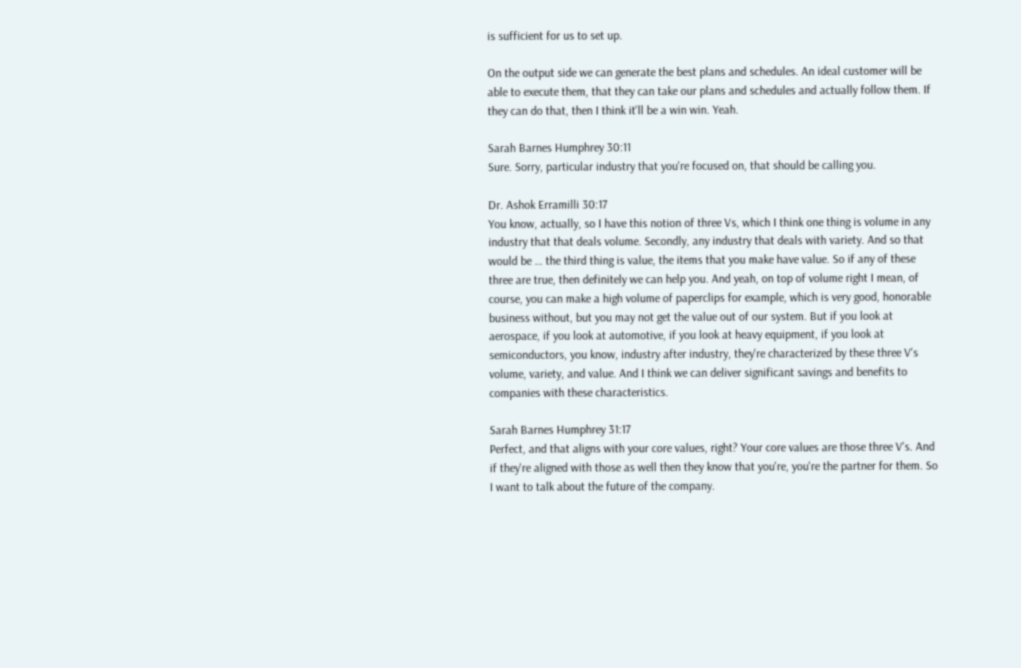is sufficient for us to set up.

On the output side we can generate the best plans and schedules. An ideal customer will be able to execute them, that they can take our plans and schedules and actually follow them. If they can do that, then I think it'll be a win win. Yeah.

Sarah Barnes Humphrey 30:11
Sure. Sorry, particular industry that you're focused on, that should be calling you.

Dr. Ashok Erramilli 30:17
You know, actually, so I have this notion of three Vs, which I think one thing is volume in any industry that that deals volume. Secondly, any industry that deals with variety. And so that would be … the third thing is value, the items that you make have value. So if any of these three are true, then definitely we can help you. And yeah, on top of volume right I mean, of course, you can make a high volume of paperclips for example, which is very good, honorable business without, but you may not get the value out of our system. But if you look at aerospace, if you look at automotive, if you look at heavy equipment, if you look at semiconductors, you know, industry after industry, they're characterized by these three V's volume, variety, and value. And I think we can deliver significant savings and benefits to companies with these characteristics.

Sarah Barnes Humphrey 31:17
Perfect, and that aligns with your core values, right? Your core values are those three V's. And if they're aligned with those as well then they know that you're, you're the partner for them. So I want to talk about the future of the company.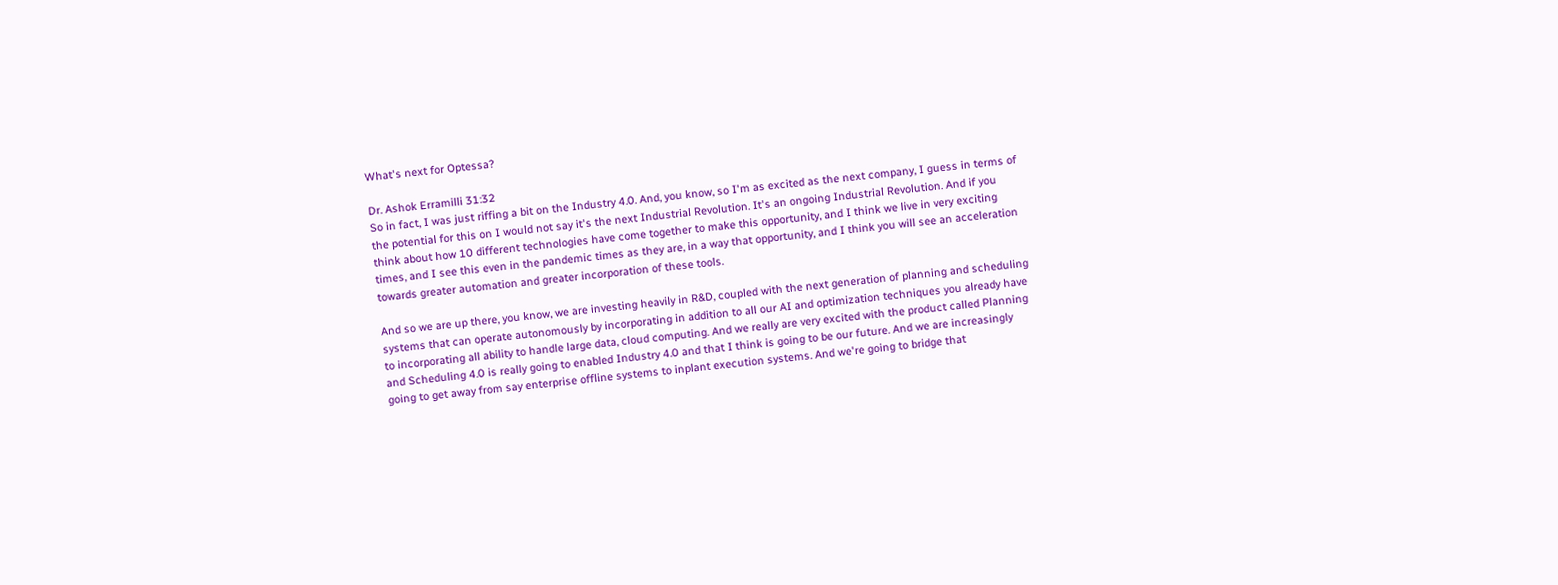What's next for Optessa?

Dr. Ashok Erramilli 31:32
So in fact, I was just riffing a bit on the Industry 4.0. And, you know, so I'm as excited as the next company, I guess in terms of the potential for this on I would not say it's the next Industrial Revolution. It's an ongoing Industrial Revolution. And if you think about how 10 different technologies have come together to make this opportunity, and I think we live in very exciting times, and I see this even in the pandemic times as they are, in a way that opportunity, and I think you will see an acceleration towards greater automation and greater incorporation of these tools.

And so we are up there, you know, we are investing heavily in R&D, coupled with the next generation of planning and scheduling systems that can operate autonomously by incorporating in addition to all our AI and optimization techniques you already have to incorporating all ability to handle large data, cloud computing. And we really are very excited with the product called Planning and Scheduling 4.0 is really going to enabled Industry 4.0 and that I think is going to be our future. And we are increasingly going to get away from say enterprise offline systems to inplant execution systems. And we're going to bridge that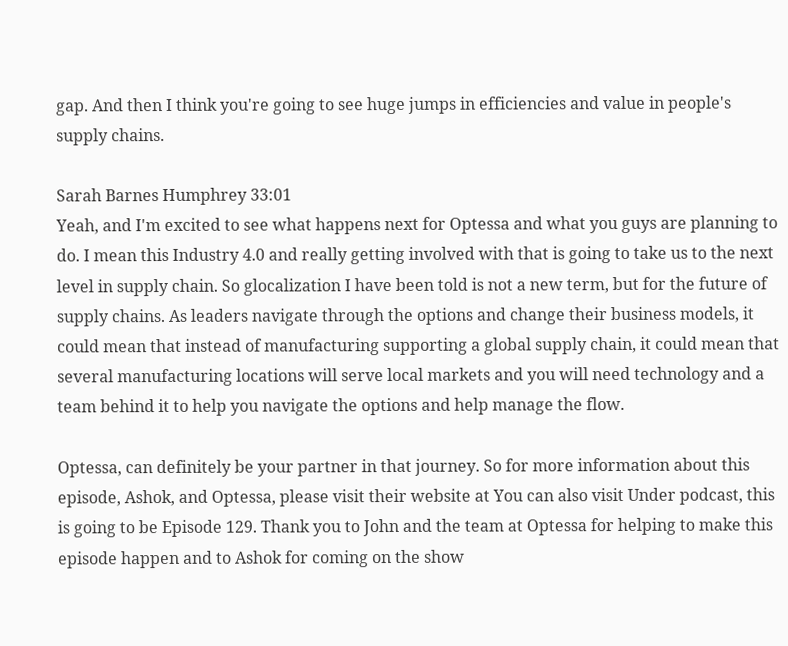gap. And then I think you're going to see huge jumps in efficiencies and value in people's supply chains.

Sarah Barnes Humphrey 33:01
Yeah, and I'm excited to see what happens next for Optessa and what you guys are planning to do. I mean this Industry 4.0 and really getting involved with that is going to take us to the next level in supply chain. So glocalization I have been told is not a new term, but for the future of supply chains. As leaders navigate through the options and change their business models, it could mean that instead of manufacturing supporting a global supply chain, it could mean that several manufacturing locations will serve local markets and you will need technology and a team behind it to help you navigate the options and help manage the flow.

Optessa, can definitely be your partner in that journey. So for more information about this episode, Ashok, and Optessa, please visit their website at You can also visit Under podcast, this is going to be Episode 129. Thank you to John and the team at Optessa for helping to make this episode happen and to Ashok for coming on the show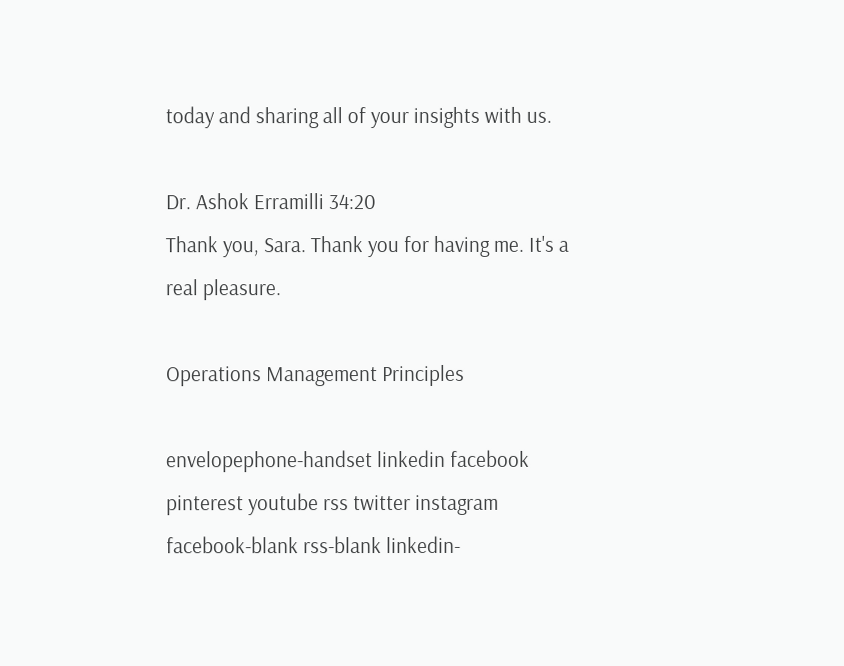today and sharing all of your insights with us.

Dr. Ashok Erramilli 34:20
Thank you, Sara. Thank you for having me. It's a real pleasure.

Operations Management Principles

envelopephone-handset linkedin facebook pinterest youtube rss twitter instagram facebook-blank rss-blank linkedin-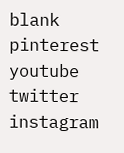blank pinterest youtube twitter instagram